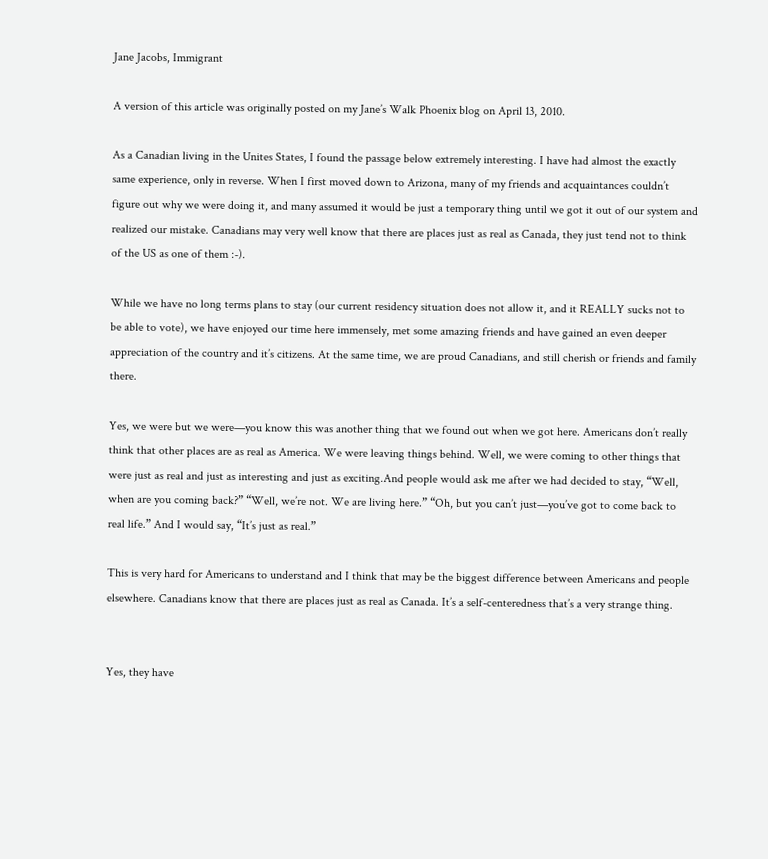Jane Jacobs, Immigrant

A version of this article was originally posted on my Jane’s Walk Phoenix blog on April 13, 2010.

As a Canadian living in the Unites States, I found the passage below extremely interesting. I have had almost the exactly same experience, only in reverse. When I first moved down to Arizona, many of my friends and acquaintances couldn’t figure out why we were doing it, and many assumed it would be just a temporary thing until we got it out of our system and realized our mistake. Canadians may very well know that there are places just as real as Canada, they just tend not to think of the US as one of them :-).

While we have no long terms plans to stay (our current residency situation does not allow it, and it REALLY sucks not to be able to vote), we have enjoyed our time here immensely, met some amazing friends and have gained an even deeper appreciation of the country and it’s citizens. At the same time, we are proud Canadians, and still cherish or friends and family there.

Yes, we were but we were—you know this was another thing that we found out when we got here. Americans don’t really think that other places are as real as America. We were leaving things behind. Well, we were coming to other things that were just as real and just as interesting and just as exciting.And people would ask me after we had decided to stay, “Well, when are you coming back?” “Well, we’re not. We are living here.” “Oh, but you can’t just—you’ve got to come back to real life.” And I would say, “It’s just as real.”

This is very hard for Americans to understand and I think that may be the biggest difference between Americans and people elsewhere. Canadians know that there are places just as real as Canada. It’s a self-centeredness that’s a very strange thing.


Yes, they have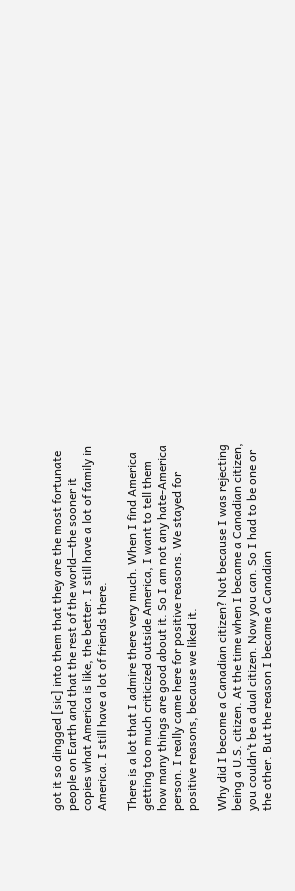got it so dingged [sic] into them that they are the most fortunate people on Earth and that the rest of the world—the sooner it copies what America is like, the better. I still have a lot of family in America. I still have a lot of friends there.

There is a lot that I admire there very much. When I find America getting too much criticized outside America, I want to tell them how many things are good about it. So I am not any hate-America person. I really came here for positive reasons. We stayed for positive reasons, because we liked it.

Why did I become a Canadian citizen? Not because I was rejecting being a U.S. citizen. At the time when I became a Canadian citizen, you couldn’t be a dual citizen. Now you can. So I had to be one or the other. But the reason I became a Canadian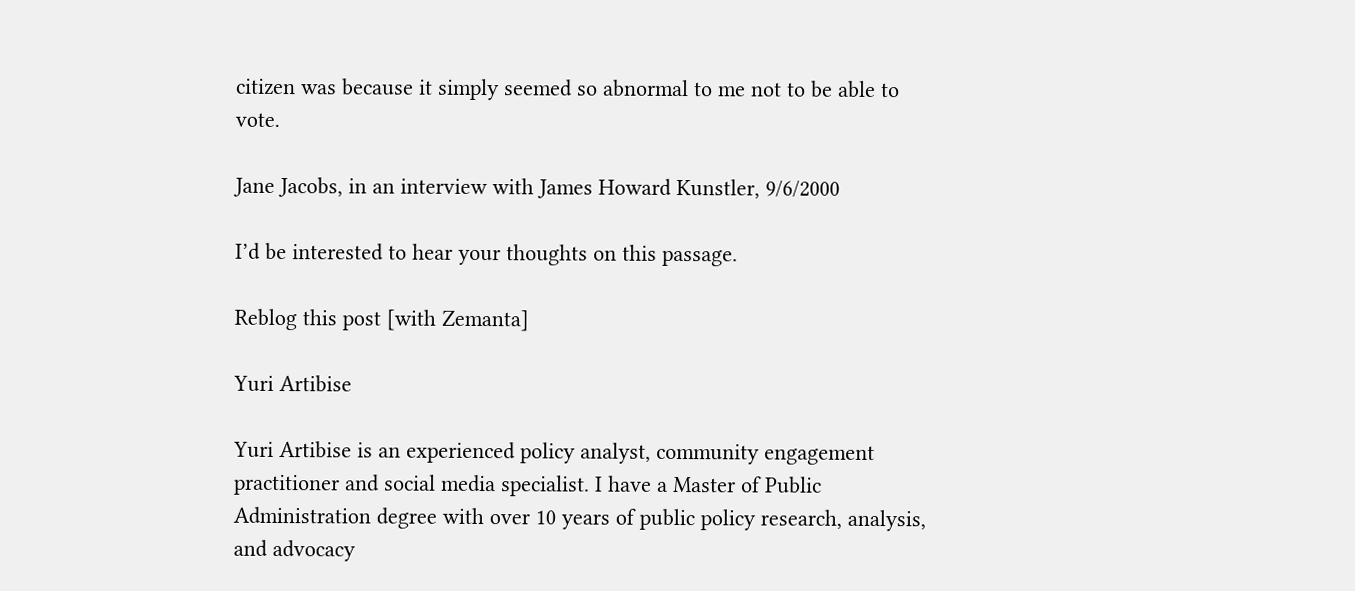citizen was because it simply seemed so abnormal to me not to be able to vote.

Jane Jacobs, in an interview with James Howard Kunstler, 9/6/2000

I’d be interested to hear your thoughts on this passage.

Reblog this post [with Zemanta]

Yuri Artibise

Yuri Artibise is an experienced policy analyst, community engagement practitioner and social media specialist. I have a Master of Public Administration degree with over 10 years of public policy research, analysis, and advocacy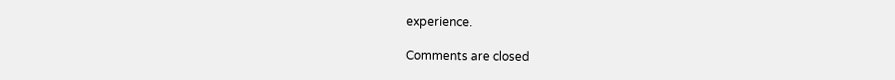experience.

Comments are closed